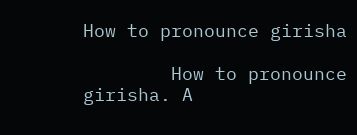How to pronounce girisha

        How to pronounce girisha. A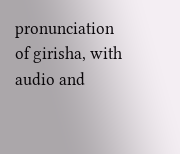pronunciation of girisha, with audio and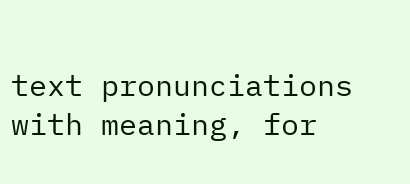text pronunciations with meaning, for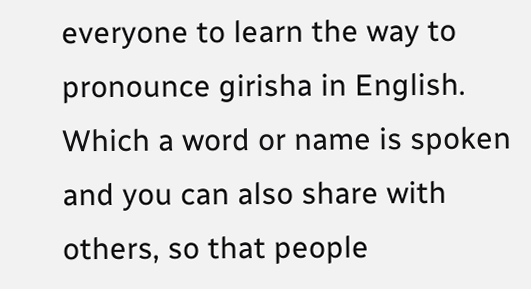everyone to learn the way to pronounce girisha in English. Which a word or name is spoken and you can also share with others, so that people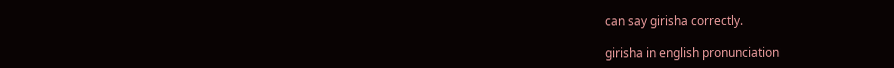can say girisha correctly.

girisha in english pronunciation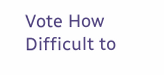Vote How Difficult to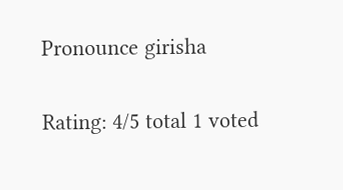Pronounce girisha

Rating: 4/5 total 1 voted